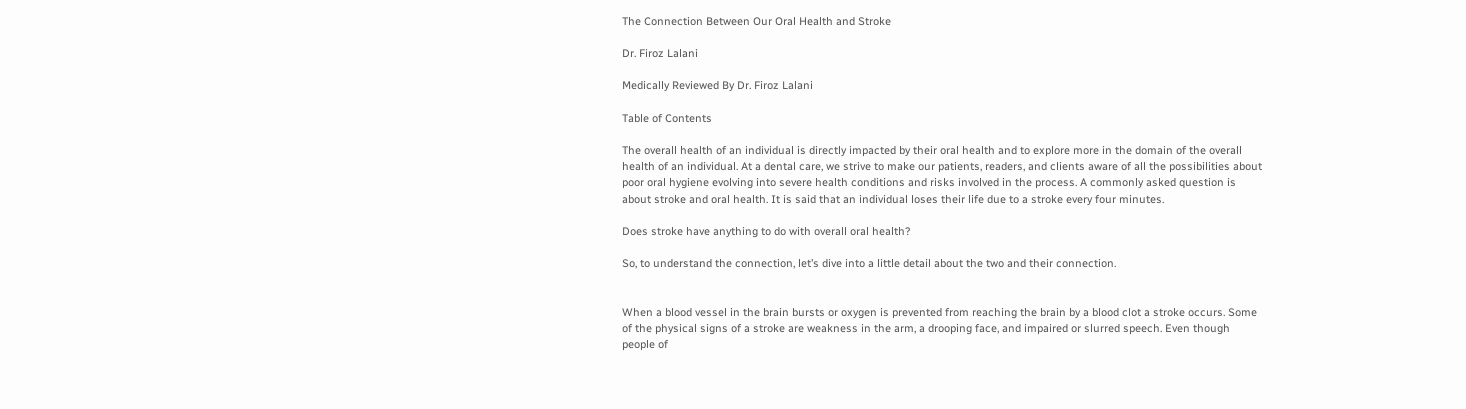The Connection Between Our Oral Health and Stroke

Dr. Firoz Lalani

Medically Reviewed By Dr. Firoz Lalani

Table of Contents

The overall health of an individual is directly impacted by their oral health and to explore more in the domain of the overall health of an individual. At a dental care, we strive to make our patients, readers, and clients aware of all the possibilities about poor oral hygiene evolving into severe health conditions and risks involved in the process. A commonly asked question is about stroke and oral health. It is said that an individual loses their life due to a stroke every four minutes.

Does stroke have anything to do with overall oral health?

So, to understand the connection, let’s dive into a little detail about the two and their connection.


When a blood vessel in the brain bursts or oxygen is prevented from reaching the brain by a blood clot a stroke occurs. Some of the physical signs of a stroke are weakness in the arm, a drooping face, and impaired or slurred speech. Even though people of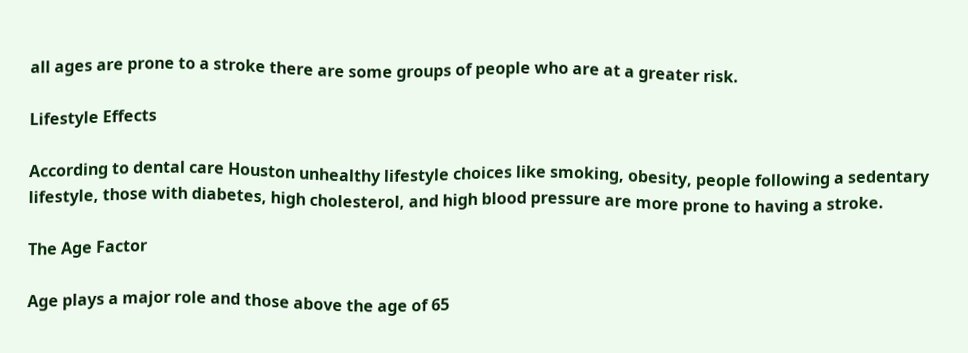all ages are prone to a stroke there are some groups of people who are at a greater risk.

Lifestyle Effects

According to dental care Houston unhealthy lifestyle choices like smoking, obesity, people following a sedentary lifestyle, those with diabetes, high cholesterol, and high blood pressure are more prone to having a stroke.

The Age Factor

Age plays a major role and those above the age of 65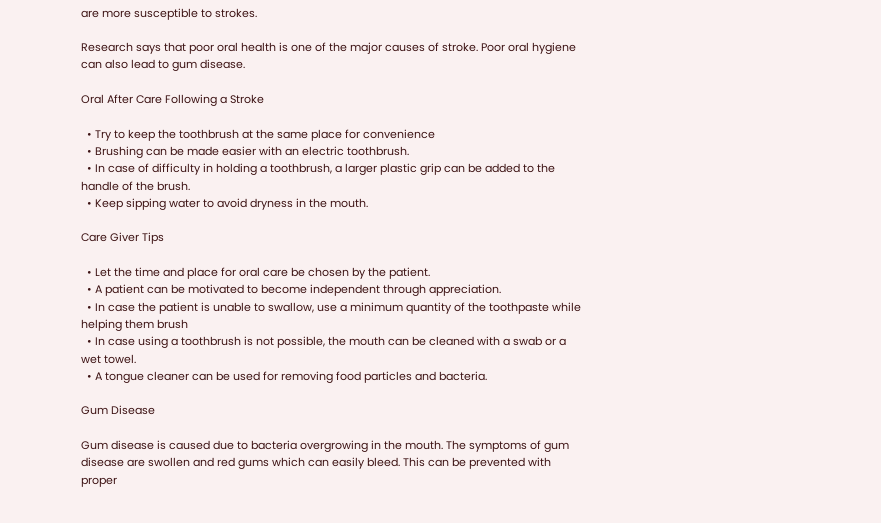are more susceptible to strokes.

Research says that poor oral health is one of the major causes of stroke. Poor oral hygiene can also lead to gum disease.

Oral After Care Following a Stroke

  • Try to keep the toothbrush at the same place for convenience
  • Brushing can be made easier with an electric toothbrush.
  • In case of difficulty in holding a toothbrush, a larger plastic grip can be added to the handle of the brush.
  • Keep sipping water to avoid dryness in the mouth.

Care Giver Tips

  • Let the time and place for oral care be chosen by the patient.
  • A patient can be motivated to become independent through appreciation.
  • In case the patient is unable to swallow, use a minimum quantity of the toothpaste while helping them brush
  • In case using a toothbrush is not possible, the mouth can be cleaned with a swab or a wet towel.
  • A tongue cleaner can be used for removing food particles and bacteria.

Gum Disease

Gum disease is caused due to bacteria overgrowing in the mouth. The symptoms of gum disease are swollen and red gums which can easily bleed. This can be prevented with proper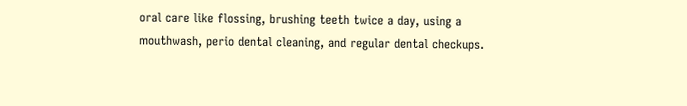oral care like flossing, brushing teeth twice a day, using a mouthwash, perio dental cleaning, and regular dental checkups.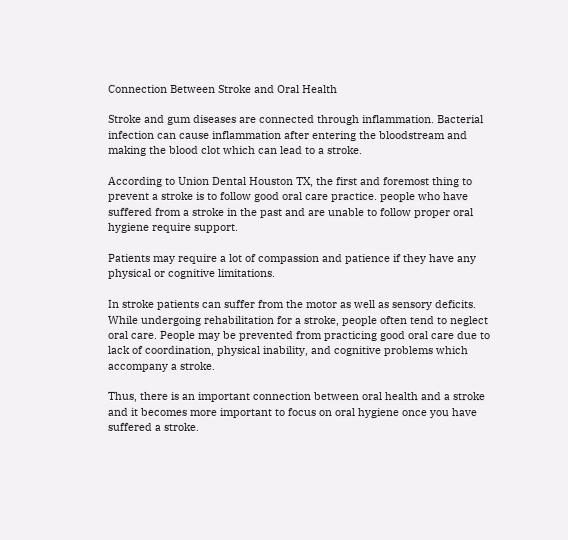Connection Between Stroke and Oral Health

Stroke and gum diseases are connected through inflammation. Bacterial infection can cause inflammation after entering the bloodstream and making the blood clot which can lead to a stroke.

According to Union Dental Houston TX, the first and foremost thing to prevent a stroke is to follow good oral care practice. people who have suffered from a stroke in the past and are unable to follow proper oral hygiene require support.

Patients may require a lot of compassion and patience if they have any physical or cognitive limitations.

In stroke patients can suffer from the motor as well as sensory deficits. While undergoing rehabilitation for a stroke, people often tend to neglect oral care. People may be prevented from practicing good oral care due to lack of coordination, physical inability, and cognitive problems which accompany a stroke.

Thus, there is an important connection between oral health and a stroke and it becomes more important to focus on oral hygiene once you have suffered a stroke.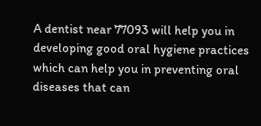A dentist near 77093 will help you in developing good oral hygiene practices which can help you in preventing oral diseases that can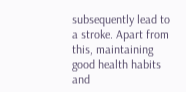subsequently lead to a stroke. Apart from this, maintaining good health habits and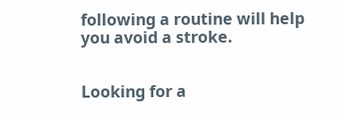following a routine will help you avoid a stroke.


Looking for a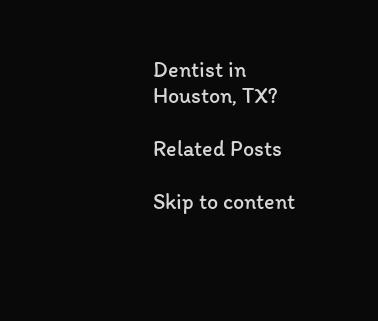Dentist in Houston, TX?

Related Posts

Skip to content